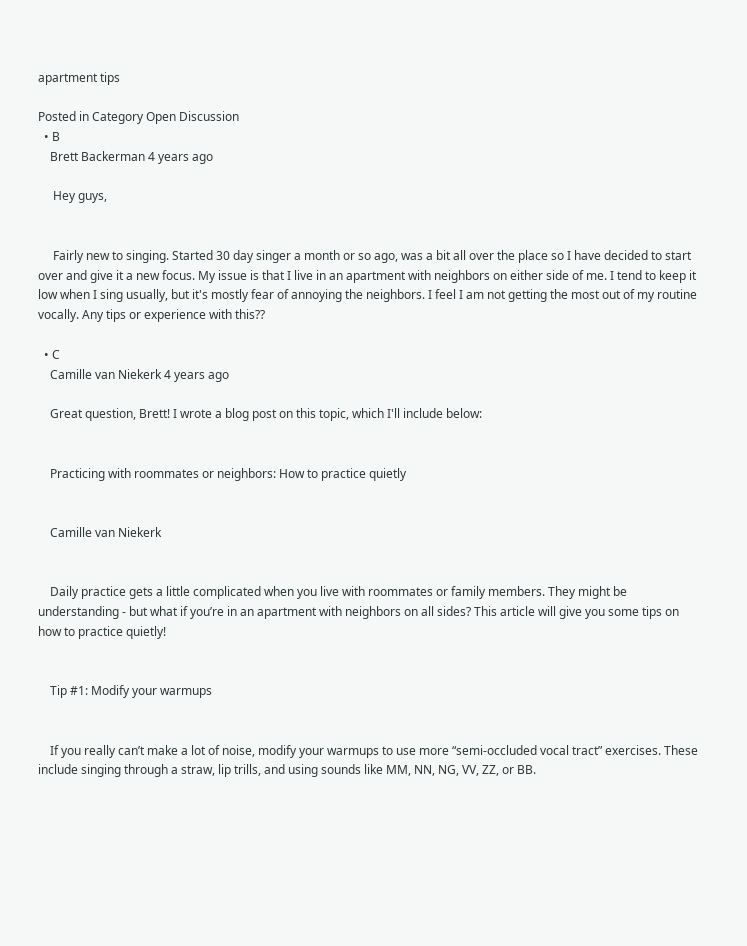apartment tips

Posted in Category Open Discussion
  • B
    Brett Backerman 4 years ago

     Hey guys,


     Fairly new to singing. Started 30 day singer a month or so ago, was a bit all over the place so I have decided to start over and give it a new focus. My issue is that I live in an apartment with neighbors on either side of me. I tend to keep it low when I sing usually, but it's mostly fear of annoying the neighbors. I feel I am not getting the most out of my routine vocally. Any tips or experience with this??

  • C
    Camille van Niekerk 4 years ago

    Great question, Brett! I wrote a blog post on this topic, which I'll include below:


    Practicing with roommates or neighbors: How to practice quietly


    Camille van Niekerk


    Daily practice gets a little complicated when you live with roommates or family members. They might be understanding - but what if you’re in an apartment with neighbors on all sides? This article will give you some tips on how to practice quietly!


    Tip #1: Modify your warmups


    If you really can’t make a lot of noise, modify your warmups to use more “semi-occluded vocal tract” exercises. These include singing through a straw, lip trills, and using sounds like MM, NN, NG, VV, ZZ, or BB.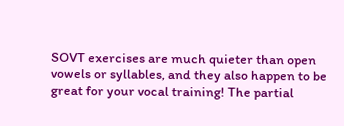SOVT exercises are much quieter than open vowels or syllables, and they also happen to be great for your vocal training! The partial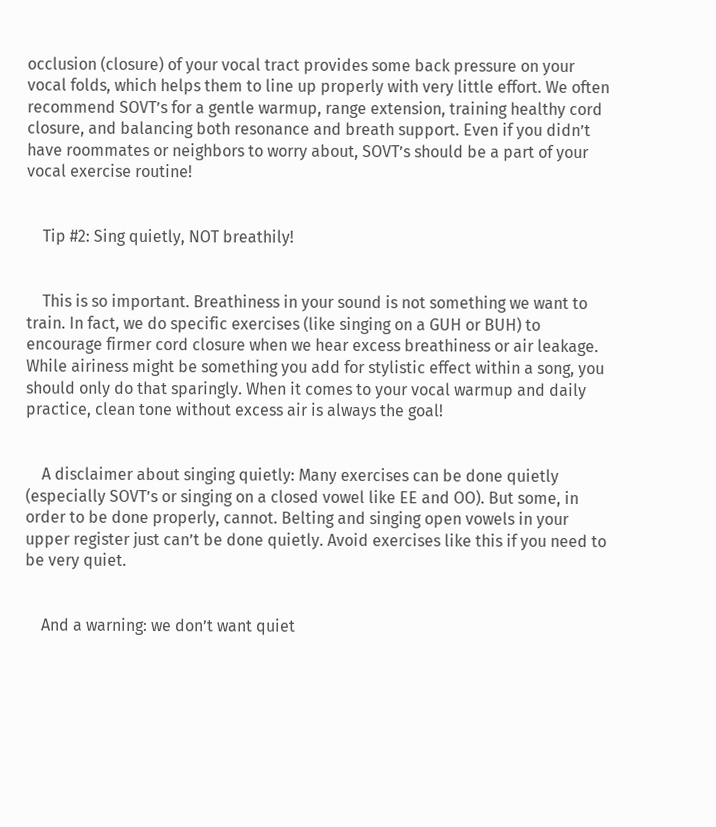occlusion (closure) of your vocal tract provides some back pressure on your vocal folds, which helps them to line up properly with very little effort. We often recommend SOVT’s for a gentle warmup, range extension, training healthy cord closure, and balancing both resonance and breath support. Even if you didn’t have roommates or neighbors to worry about, SOVT’s should be a part of your vocal exercise routine!


    Tip #2: Sing quietly, NOT breathily!


    This is so important. Breathiness in your sound is not something we want to train. In fact, we do specific exercises (like singing on a GUH or BUH) to encourage firmer cord closure when we hear excess breathiness or air leakage. While airiness might be something you add for stylistic effect within a song, you should only do that sparingly. When it comes to your vocal warmup and daily practice, clean tone without excess air is always the goal!


    A disclaimer about singing quietly: Many exercises can be done quietly (especially SOVT’s or singing on a closed vowel like EE and OO). But some, in order to be done properly, cannot. Belting and singing open vowels in your upper register just can’t be done quietly. Avoid exercises like this if you need to be very quiet.


    And a warning: we don’t want quiet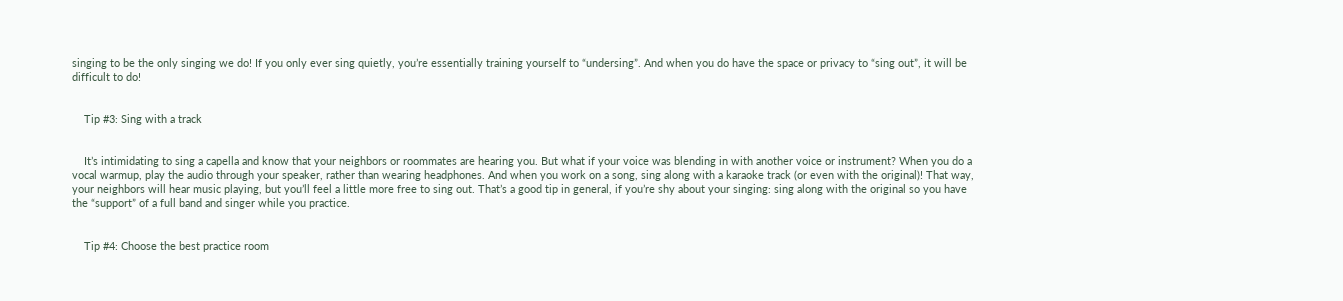singing to be the only singing we do! If you only ever sing quietly, you’re essentially training yourself to “undersing”. And when you do have the space or privacy to “sing out”, it will be difficult to do!


    Tip #3: Sing with a track


    It’s intimidating to sing a capella and know that your neighbors or roommates are hearing you. But what if your voice was blending in with another voice or instrument? When you do a vocal warmup, play the audio through your speaker, rather than wearing headphones. And when you work on a song, sing along with a karaoke track (or even with the original)! That way, your neighbors will hear music playing, but you’ll feel a little more free to sing out. That’s a good tip in general, if you’re shy about your singing: sing along with the original so you have the “support” of a full band and singer while you practice.


    Tip #4: Choose the best practice room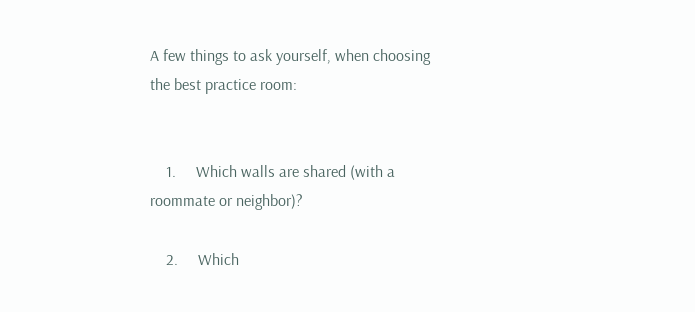A few things to ask yourself, when choosing the best practice room:


    1.     Which walls are shared (with a roommate or neighbor)?

    2.     Which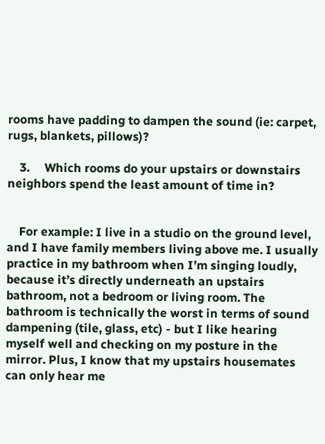rooms have padding to dampen the sound (ie: carpet, rugs, blankets, pillows)?

    3.     Which rooms do your upstairs or downstairs neighbors spend the least amount of time in?


    For example: I live in a studio on the ground level, and I have family members living above me. I usually practice in my bathroom when I’m singing loudly, because it’s directly underneath an upstairs bathroom, not a bedroom or living room. The bathroom is technically the worst in terms of sound dampening (tile, glass, etc) - but I like hearing myself well and checking on my posture in the mirror. Plus, I know that my upstairs housemates can only hear me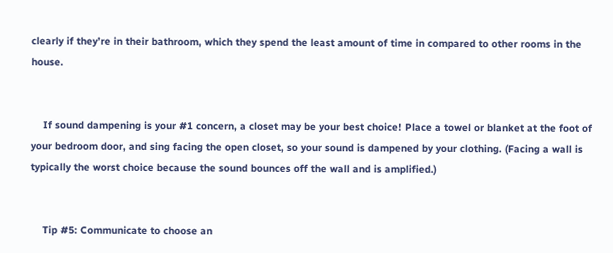clearly if they’re in their bathroom, which they spend the least amount of time in compared to other rooms in the house.


    If sound dampening is your #1 concern, a closet may be your best choice! Place a towel or blanket at the foot of your bedroom door, and sing facing the open closet, so your sound is dampened by your clothing. (Facing a wall is typically the worst choice because the sound bounces off the wall and is amplified.)


    Tip #5: Communicate to choose an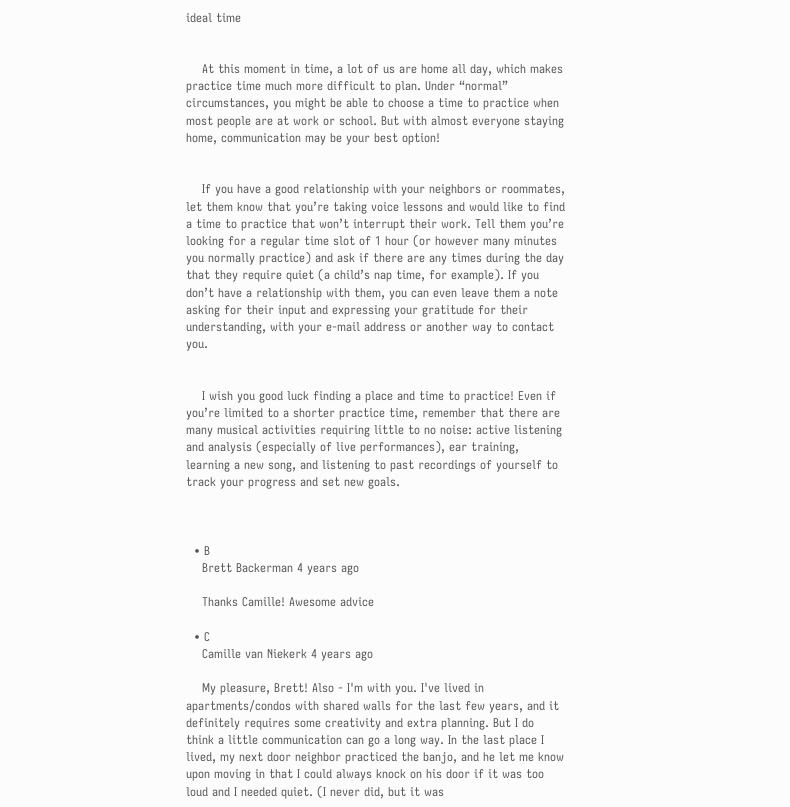ideal time


    At this moment in time, a lot of us are home all day, which makes practice time much more difficult to plan. Under “normal” circumstances, you might be able to choose a time to practice when most people are at work or school. But with almost everyone staying home, communication may be your best option!


    If you have a good relationship with your neighbors or roommates, let them know that you’re taking voice lessons and would like to find a time to practice that won’t interrupt their work. Tell them you’re looking for a regular time slot of 1 hour (or however many minutes you normally practice) and ask if there are any times during the day that they require quiet (a child’s nap time, for example). If you don’t have a relationship with them, you can even leave them a note asking for their input and expressing your gratitude for their understanding, with your e-mail address or another way to contact you.


    I wish you good luck finding a place and time to practice! Even if you’re limited to a shorter practice time, remember that there are many musical activities requiring little to no noise: active listening and analysis (especially of live performances), ear training, learning a new song, and listening to past recordings of yourself to track your progress and set new goals.



  • B
    Brett Backerman 4 years ago

    Thanks Camille! Awesome advice

  • C
    Camille van Niekerk 4 years ago

    My pleasure, Brett! Also - I'm with you. I've lived in apartments/condos with shared walls for the last few years, and it definitely requires some creativity and extra planning. But I do think a little communication can go a long way. In the last place I lived, my next door neighbor practiced the banjo, and he let me know upon moving in that I could always knock on his door if it was too loud and I needed quiet. (I never did, but it was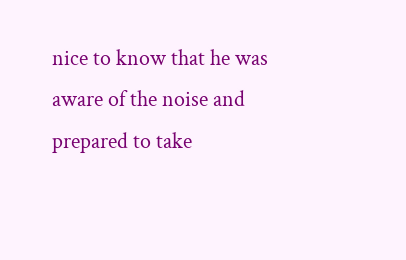nice to know that he was aware of the noise and prepared to take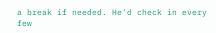a break if needed. He'd check in every few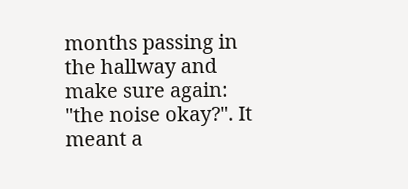months passing in the hallway and make sure again: "the noise okay?". It meant a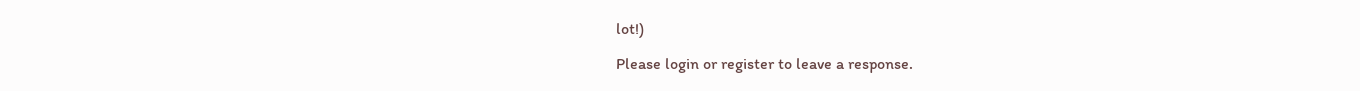lot!)

Please login or register to leave a response.